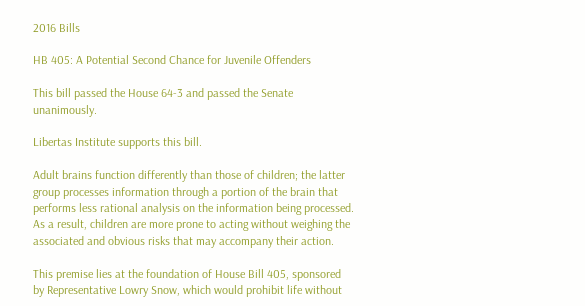2016 Bills

HB 405: A Potential Second Chance for Juvenile Offenders

This bill passed the House 64-3 and passed the Senate unanimously.

Libertas Institute supports this bill.

Adult brains function differently than those of children; the latter group processes information through a portion of the brain that performs less rational analysis on the information being processed. As a result, children are more prone to acting without weighing the associated and obvious risks that may accompany their action.

This premise lies at the foundation of House Bill 405, sponsored by Representative Lowry Snow, which would prohibit life without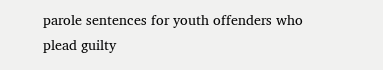parole sentences for youth offenders who plead guilty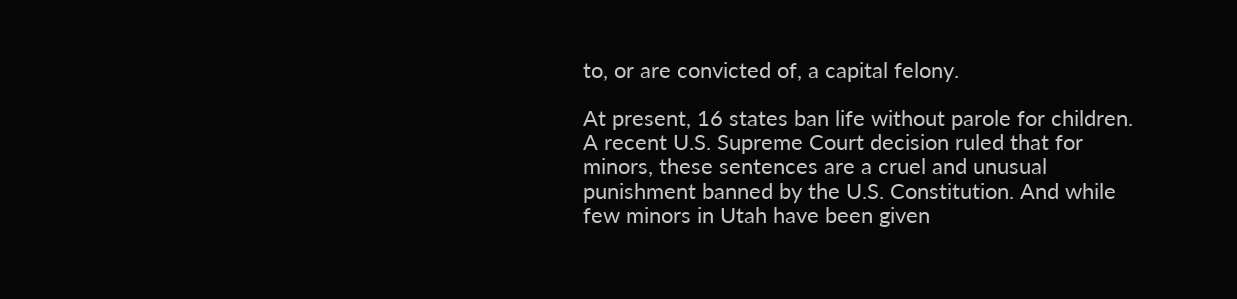to, or are convicted of, a capital felony.

At present, 16 states ban life without parole for children. A recent U.S. Supreme Court decision ruled that for minors, these sentences are a cruel and unusual punishment banned by the U.S. Constitution. And while few minors in Utah have been given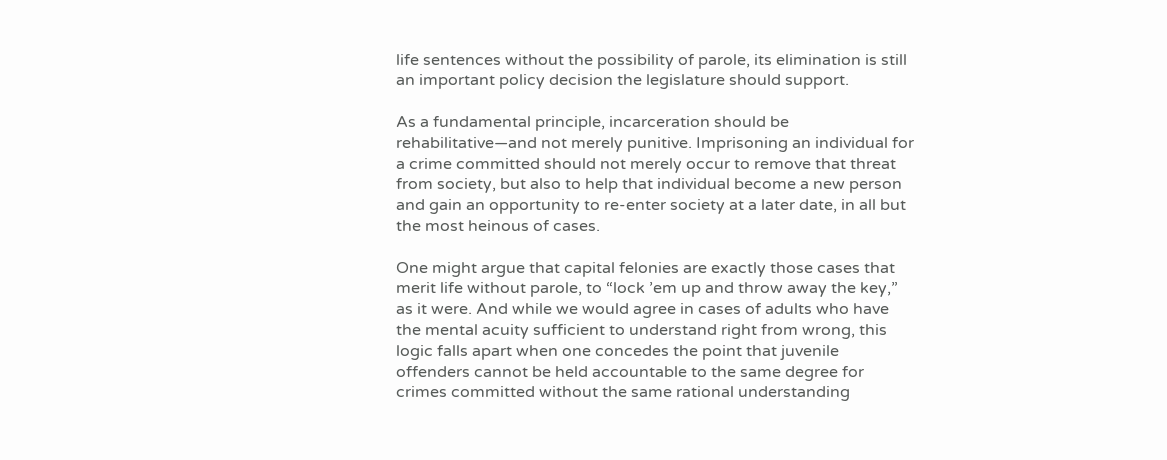life sentences without the possibility of parole, its elimination is still an important policy decision the legislature should support.

As a fundamental principle, incarceration should be rehabilitative—and not merely punitive. Imprisoning an individual for a crime committed should not merely occur to remove that threat from society, but also to help that individual become a new person and gain an opportunity to re-enter society at a later date, in all but the most heinous of cases.

One might argue that capital felonies are exactly those cases that merit life without parole, to “lock ’em up and throw away the key,” as it were. And while we would agree in cases of adults who have the mental acuity sufficient to understand right from wrong, this logic falls apart when one concedes the point that juvenile offenders cannot be held accountable to the same degree for crimes committed without the same rational understanding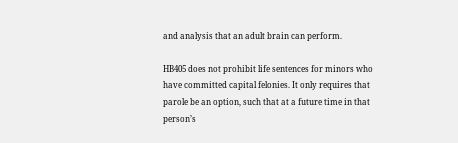and analysis that an adult brain can perform.

HB405 does not prohibit life sentences for minors who have committed capital felonies. It only requires that parole be an option, such that at a future time in that person’s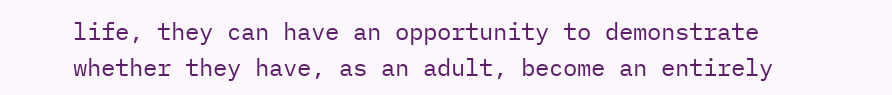life, they can have an opportunity to demonstrate whether they have, as an adult, become an entirely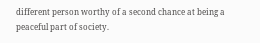different person worthy of a second chance at being a peaceful part of society.